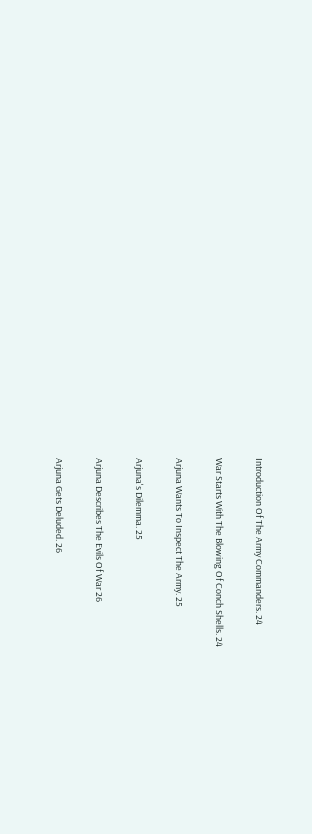Introduction Of The Army Commanders. 24

War Starts With The Blowing Of Conch Shells. 24

Arjuna Wants To Inspect The Army. 25

Arjuna's Dilemma. 25

Arjuna Describes The Evils Of War 26

Arjuna Gets Deluded. 26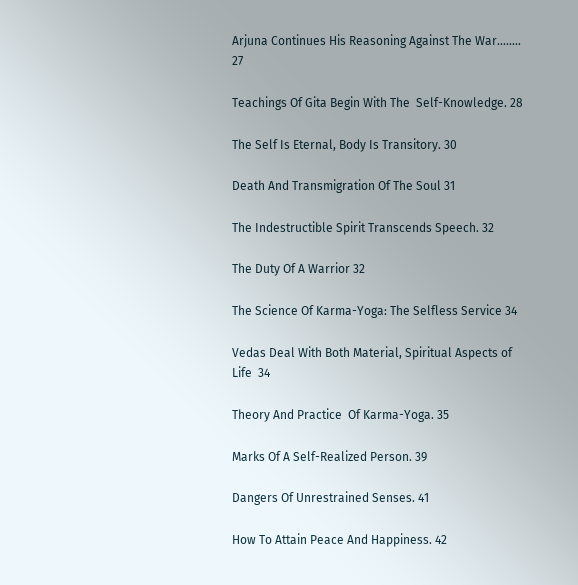Arjuna Continues His Reasoning Against The War........ 27

Teachings Of Gita Begin With The  Self-Knowledge. 28

The Self Is Eternal, Body Is Transitory. 30

Death And Transmigration Of The Soul 31

The Indestructible Spirit Transcends Speech. 32

The Duty Of A Warrior 32

The Science Of Karma-Yoga: The Selfless Service 34

Vedas Deal With Both Material, Spiritual Aspects of Life  34

Theory And Practice  Of Karma-Yoga. 35

Marks Of A Self-Realized Person. 39

Dangers Of Unrestrained Senses. 41

How To Attain Peace And Happiness. 42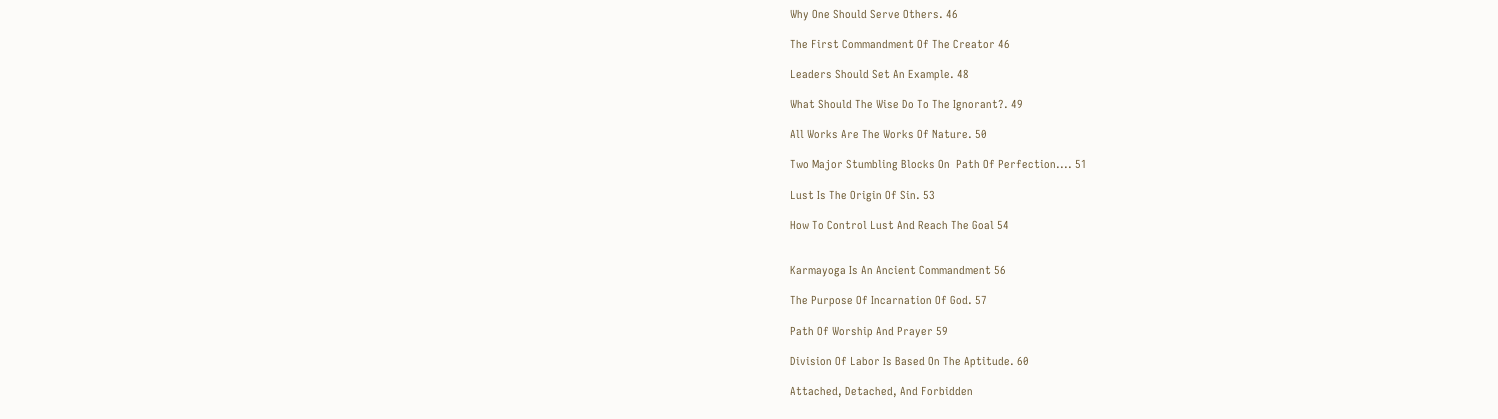Why One Should Serve Others. 46

The First Commandment Of The Creator 46

Leaders Should Set An Example. 48

What Should The Wise Do To The Ignorant?. 49

All Works Are The Works Of Nature. 50

Two Major Stumbling Blocks On  Path Of Perfection.... 51

Lust Is The Origin Of Sin. 53

How To Control Lust And Reach The Goal 54


Karmayoga Is An Ancient Commandment 56

The Purpose Of Incarnation Of God. 57

Path Of Worship And Prayer 59

Division Of Labor Is Based On The Aptitude. 60

Attached, Detached, And Forbidden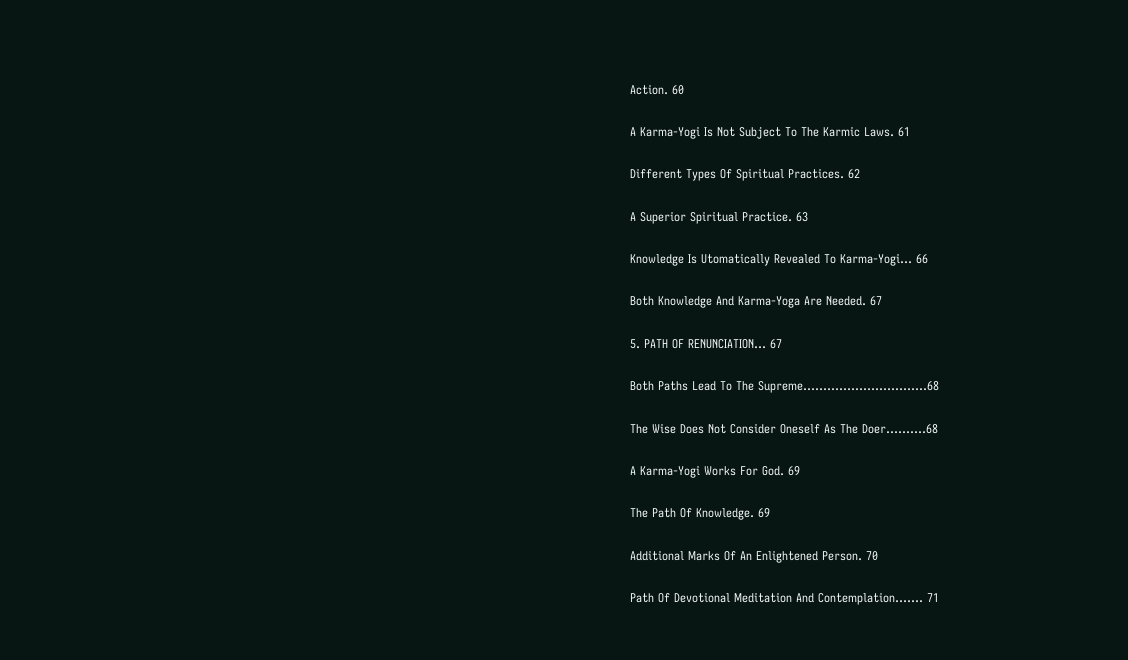Action. 60

A Karma-Yogi Is Not Subject To The Karmic Laws. 61

Different Types Of Spiritual Practices. 62

A Superior Spiritual Practice. 63

Knowledge Is Utomatically Revealed To Karma-Yogi... 66

Both Knowledge And Karma-Yoga Are Needed. 67

5. PATH OF RENUNCIATION... 67

Both Paths Lead To The Supreme…………………..……..68

The Wise Does Not Consider Oneself As The Doer……....68

A Karma-Yogi Works For God. 69

The Path Of Knowledge. 69

Additional Marks Of An Enlightened Person. 70

Path Of Devotional Meditation And Contemplation....... 71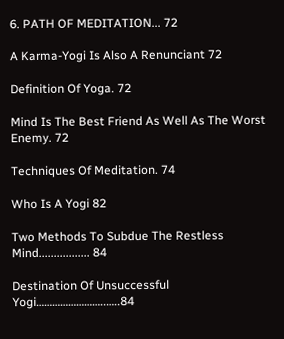6. PATH OF MEDITATION... 72

A Karma-Yogi Is Also A Renunciant 72

Definition Of Yoga. 72

Mind Is The Best Friend As Well As The Worst Enemy. 72

Techniques Of Meditation. 74

Who Is A Yogi 82

Two Methods To Subdue The Restless Mind................. 84

Destination Of Unsuccessful Yogi……………………..…..84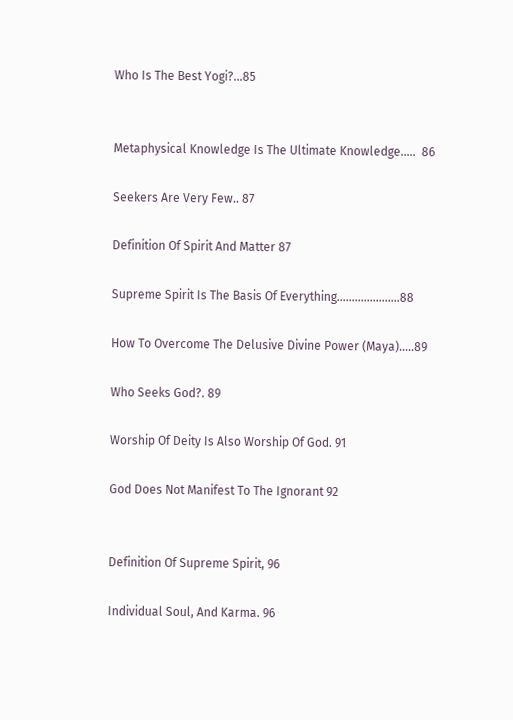Who Is The Best Yogi?...85


Metaphysical Knowledge Is The Ultimate Knowledge…..  86

Seekers Are Very Few.. 87

Definition Of Spirit And Matter 87

Supreme Spirit Is The Basis Of Everything……………......88

How To Overcome The Delusive Divine Power (Maya)..…89

Who Seeks God?. 89

Worship Of Deity Is Also Worship Of God. 91

God Does Not Manifest To The Ignorant 92


Definition Of Supreme Spirit, 96

Individual Soul, And Karma. 96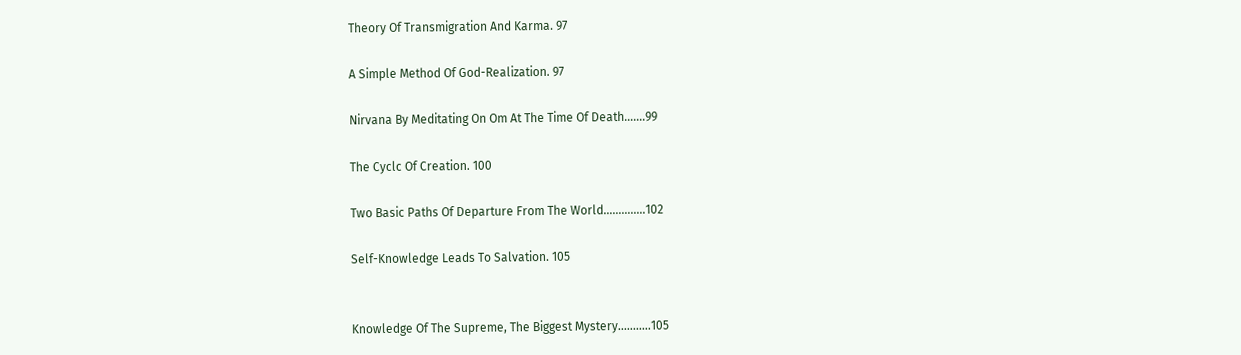Theory Of Transmigration And Karma. 97

A Simple Method Of God-Realization. 97

Nirvana By Meditating On Om At The Time Of Death…....99

The Cyclc Of Creation. 100

Two Basic Paths Of Departure From The World………..…102

Self-Knowledge Leads To Salvation. 105


Knowledge Of The Supreme, The Biggest Mystery..…..….105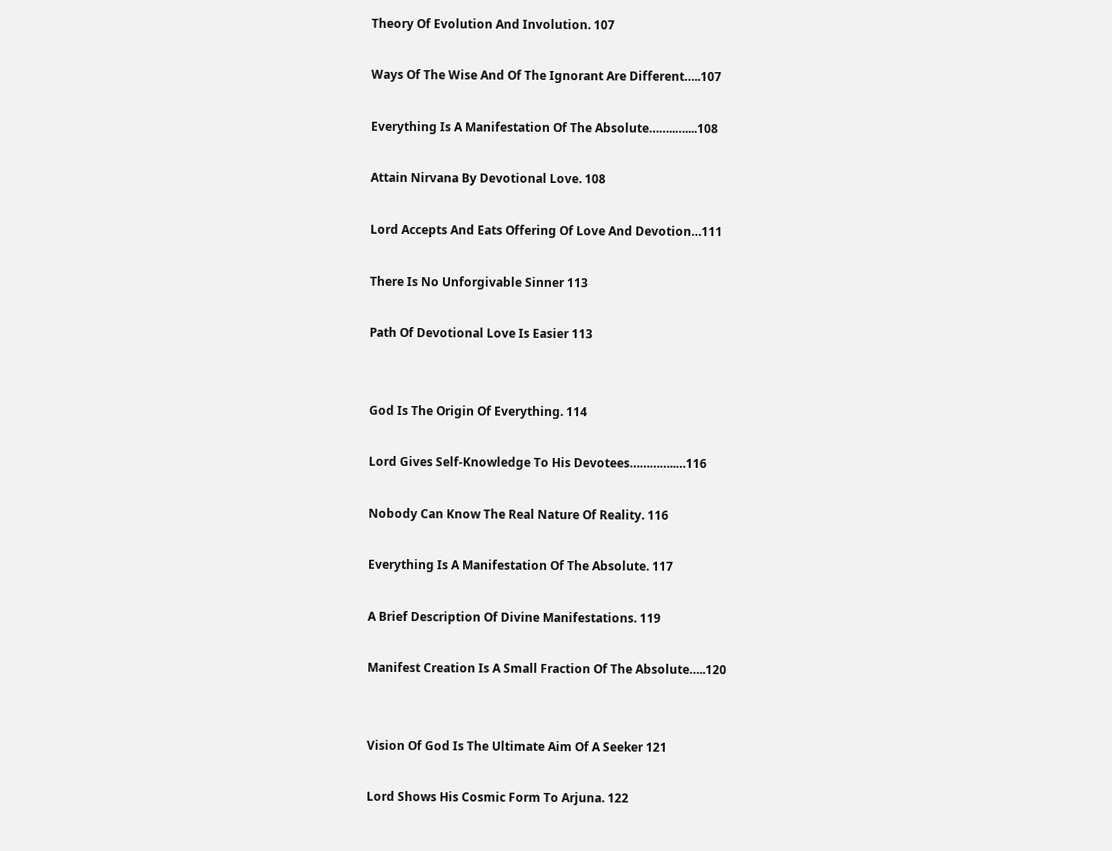Theory Of Evolution And Involution. 107

Ways Of The Wise And Of The Ignorant Are Different…..107

Everything Is A Manifestation Of The Absolute……..…....108

Attain Nirvana By Devotional Love. 108

Lord Accepts And Eats Offering Of Love And Devotion…111

There Is No Unforgivable Sinner 113

Path Of Devotional Love Is Easier 113


God Is The Origin Of Everything. 114

Lord Gives Self-Knowledge To His Devotees…………..…116

Nobody Can Know The Real Nature Of Reality. 116

Everything Is A Manifestation Of The Absolute. 117

A Brief Description Of Divine Manifestations. 119

Manifest Creation Is A Small Fraction Of The Absolute…..120


Vision Of God Is The Ultimate Aim Of A Seeker 121

Lord Shows His Cosmic Form To Arjuna. 122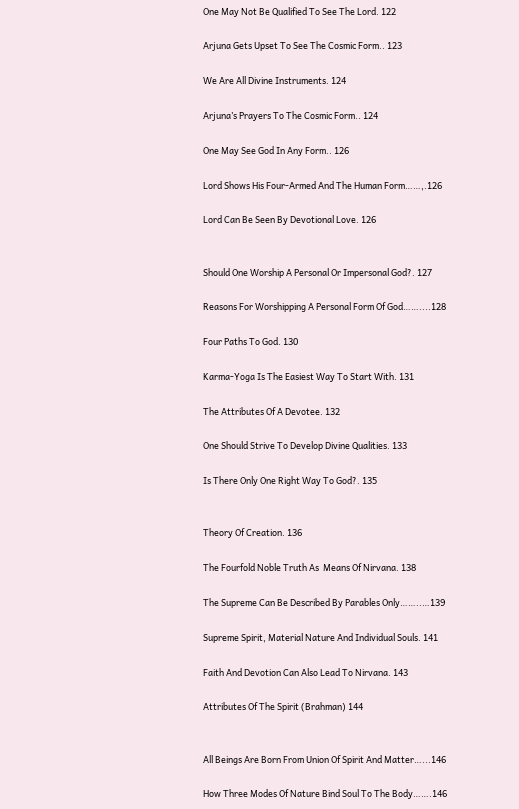One May Not Be Qualified To See The Lord. 122

Arjuna Gets Upset To See The Cosmic Form.. 123

We Are All Divine Instruments. 124

Arjuna’s Prayers To The Cosmic Form.. 124

One May See God In Any Form.. 126

Lord Shows His Four-Armed And The Human Form……,.126

Lord Can Be Seen By Devotional Love. 126


Should One Worship A Personal Or Impersonal God?. 127

Reasons For Worshipping A Personal Form Of God……....128

Four Paths To God. 130

Karma-Yoga Is The Easiest Way To Start With. 131

The Attributes Of A Devotee. 132

One Should Strive To Develop Divine Qualities. 133

Is There Only One Right Way To God?. 135


Theory Of Creation. 136

The Fourfold Noble Truth As  Means Of Nirvana. 138

The Supreme Can Be Described By Parables Only……..…139

Supreme Spirit, Material Nature And Individual Souls. 141

Faith And Devotion Can Also Lead To Nirvana. 143

Attributes Of The Spirit (Brahman) 144


All Beings Are Born From Union Of Spirit And Matter…...146

How Three Modes Of Nature Bind Soul To The Body…….146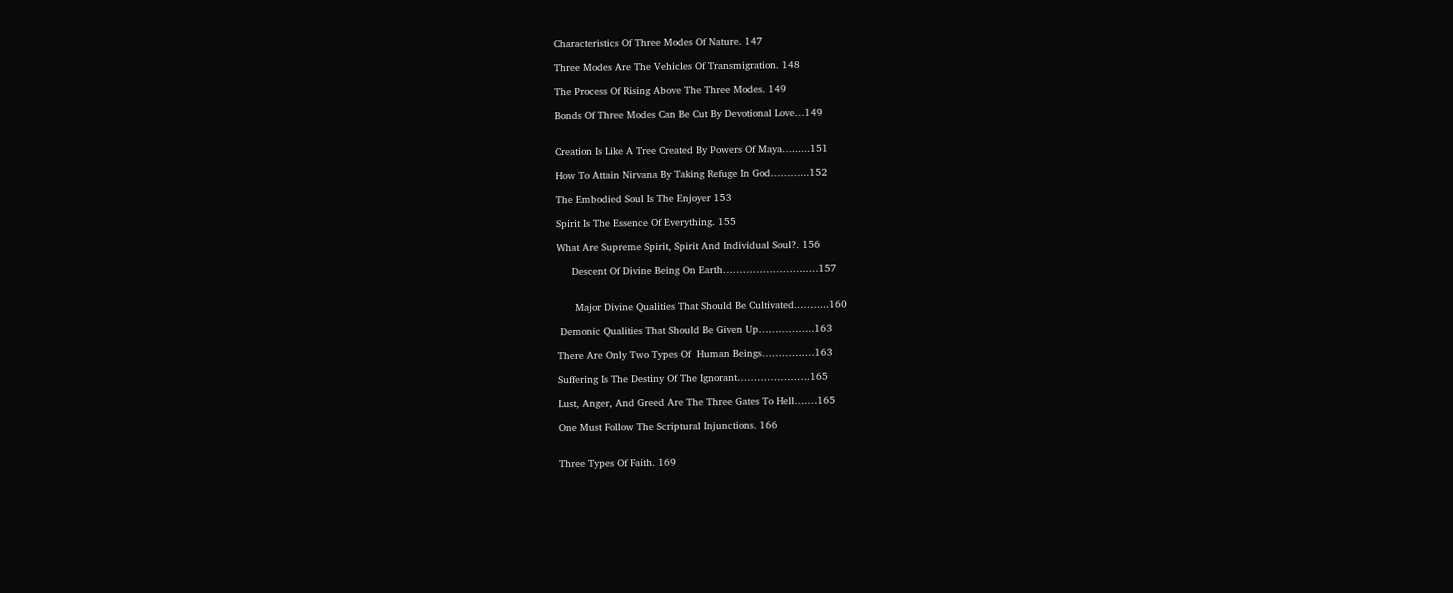Characteristics Of Three Modes Of Nature. 147

Three Modes Are The Vehicles Of Transmigration. 148

The Process Of Rising Above The Three Modes. 149

Bonds Of Three Modes Can Be Cut By Devotional Love…149


Creation Is Like A Tree Created By Powers Of Maya…......151

How To Attain Nirvana By Taking Refuge In God………...152

The Embodied Soul Is The Enjoyer 153

Spirit Is The Essence Of Everything. 155

What Are Supreme Spirit, Spirit And Individual Soul?. 156

     Descent Of Divine Being On Earth……………………..…157


      Major Divine Qualities That Should Be Cultivated..……...160

 Demonic Qualities That Should Be Given Up……………..163

There Are Only Two Types Of  Human Beings………….…163

Suffering Is The Destiny Of The Ignorant………………….165

Lust, Anger, And Greed Are The Three Gates To Hell….…165

One Must Follow The Scriptural Injunctions. 166


Three Types Of Faith. 169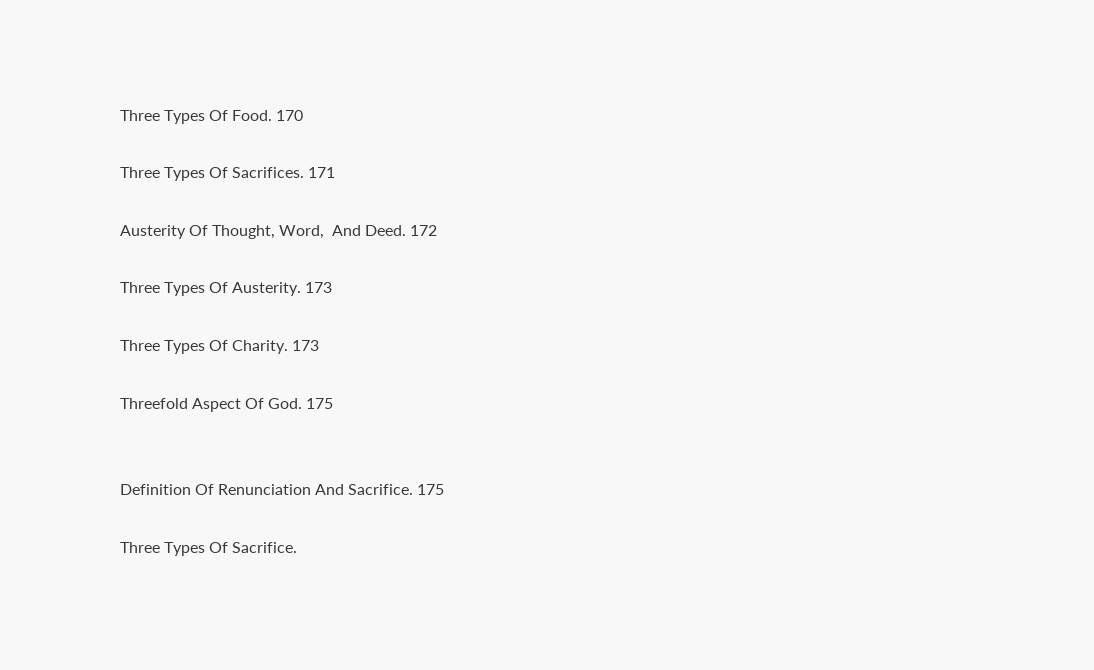Three Types Of Food. 170

Three Types Of Sacrifices. 171

Austerity Of Thought, Word,  And Deed. 172

Three Types Of Austerity. 173

Three Types Of Charity. 173

Threefold Aspect Of God. 175


Definition Of Renunciation And Sacrifice. 175

Three Types Of Sacrifice.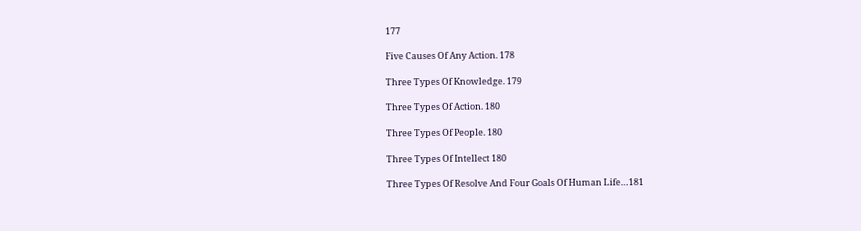177

Five Causes Of Any Action. 178

Three Types Of Knowledge. 179

Three Types Of Action. 180

Three Types Of People. 180

Three Types Of Intellect 180

Three Types Of Resolve And Four Goals Of Human Life…181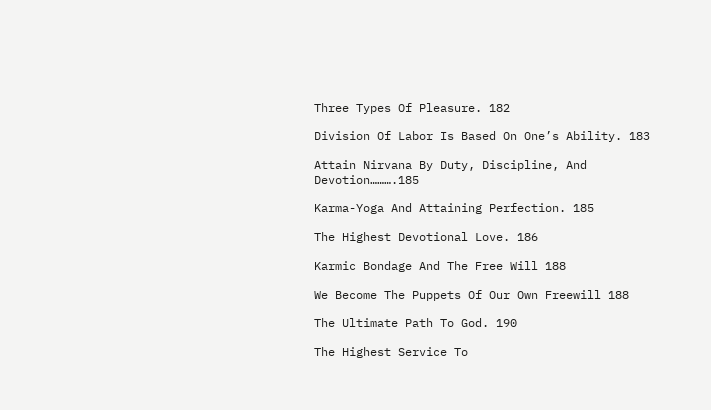Three Types Of Pleasure. 182

Division Of Labor Is Based On One’s Ability. 183

Attain Nirvana By Duty, Discipline, And Devotion……….185

Karma-Yoga And Attaining Perfection. 185

The Highest Devotional Love. 186

Karmic Bondage And The Free Will 188

We Become The Puppets Of Our Own Freewill 188

The Ultimate Path To God. 190

The Highest Service To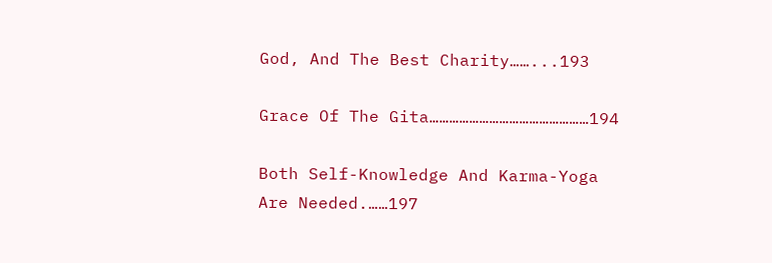God, And The Best Charity……...193

Grace Of The Gita…………………………………………194

Both Self-Knowledge And Karma-Yoga Are Needed.……197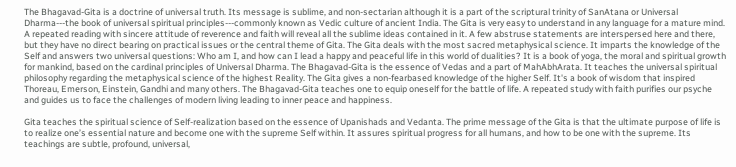The Bhagavad-Gita is a doctrine of universal truth. Its message is sublime, and non-sectarian although it is a part of the scriptural trinity of SanAtana or Universal Dharma---the book of universal spiritual principles---commonly known as Vedic culture of ancient India. The Gita is very easy to understand in any language for a mature mind. A repeated reading with sincere attitude of reverence and faith will reveal all the sublime ideas contained in it. A few abstruse statements are interspersed here and there, but they have no direct bearing on practical issues or the central theme of Gita. The Gita deals with the most sacred metaphysical science. It imparts the knowledge of the Self and answers two universal questions: Who am I, and how can I lead a happy and peaceful life in this world of dualities? It is a book of yoga, the moral and spiritual growth for mankind, based on the cardinal principles of Universal Dharma. The Bhagavad-Gita is the essence of Vedas and a part of MahAbhArata. It teaches the universal spiritual philosophy regarding the metaphysical science of the highest Reality. The Gita gives a non-fearbased knowledge of the higher Self. It's a book of wisdom that inspired Thoreau, Emerson, Einstein, Gandhi and many others. The Bhagavad-Gita teaches one to equip oneself for the battle of life. A repeated study with faith purifies our psyche and guides us to face the challenges of modern living leading to inner peace and happiness.

Gita teaches the spiritual science of Self-realization based on the essence of Upanishads and Vedanta. The prime message of the Gita is that the ultimate purpose of life is to realize one’s essential nature and become one with the supreme Self within. It assures spiritual progress for all humans, and how to be one with the supreme. Its teachings are subtle, profound, universal,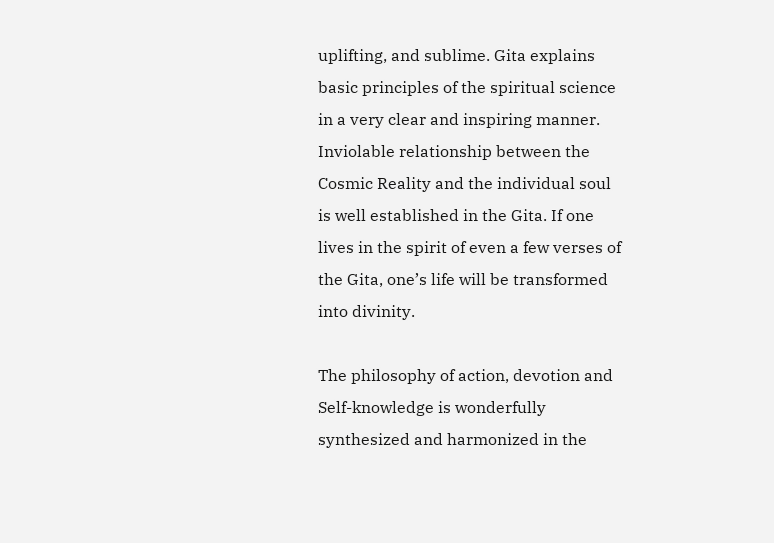uplifting, and sublime. Gita explains basic principles of the spiritual science in a very clear and inspiring manner. Inviolable relationship between the Cosmic Reality and the individual soul is well established in the Gita. If one lives in the spirit of even a few verses of the Gita, one’s life will be transformed into divinity.

The philosophy of action, devotion and Self-knowledge is wonderfully synthesized and harmonized in the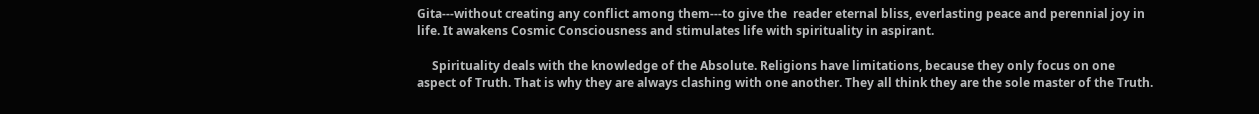Gita---without creating any conflict among them---to give the  reader eternal bliss, everlasting peace and perennial joy in life. It awakens Cosmic Consciousness and stimulates life with spirituality in aspirant.

     Spirituality deals with the knowledge of the Absolute. Religions have limitations, because they only focus on one aspect of Truth. That is why they are always clashing with one another. They all think they are the sole master of the Truth.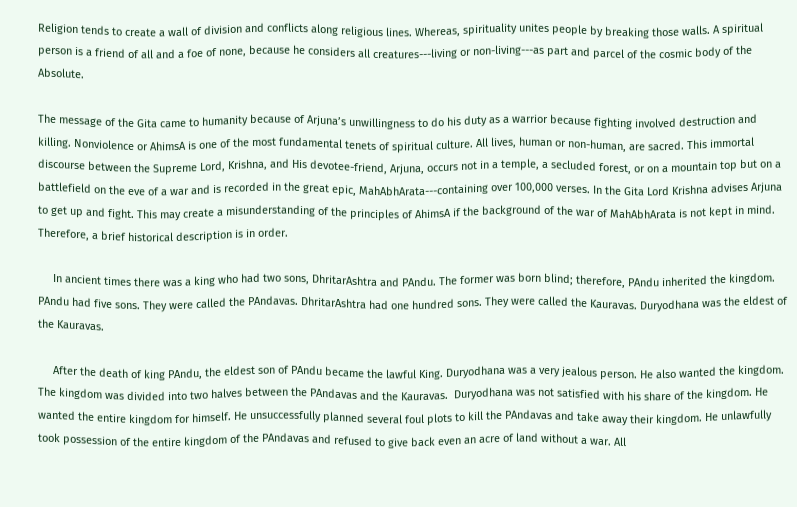Religion tends to create a wall of division and conflicts along religious lines. Whereas, spirituality unites people by breaking those walls. A spiritual person is a friend of all and a foe of none, because he considers all creatures---living or non-living---as part and parcel of the cosmic body of the Absolute.

The message of the Gita came to humanity because of Arjuna’s unwillingness to do his duty as a warrior because fighting involved destruction and killing. Nonviolence or AhimsA is one of the most fundamental tenets of spiritual culture. All lives, human or non-human, are sacred. This immortal discourse between the Supreme Lord, Krishna, and His devotee-friend, Arjuna, occurs not in a temple, a secluded forest, or on a mountain top but on a battlefield on the eve of a war and is recorded in the great epic, MahAbhArata---containing over 100,000 verses. In the Gita Lord Krishna advises Arjuna to get up and fight. This may create a misunderstanding of the principles of AhimsA if the background of the war of MahAbhArata is not kept in mind. Therefore, a brief historical description is in order.

     In ancient times there was a king who had two sons, DhritarAshtra and PAndu. The former was born blind; therefore, PAndu inherited the kingdom. PAndu had five sons. They were called the PAndavas. DhritarAshtra had one hundred sons. They were called the Kauravas. Duryodhana was the eldest of the Kauravas.

     After the death of king PAndu, the eldest son of PAndu became the lawful King. Duryodhana was a very jealous person. He also wanted the kingdom. The kingdom was divided into two halves between the PAndavas and the Kauravas.  Duryodhana was not satisfied with his share of the kingdom. He wanted the entire kingdom for himself. He unsuccessfully planned several foul plots to kill the PAndavas and take away their kingdom. He unlawfully took possession of the entire kingdom of the PAndavas and refused to give back even an acre of land without a war. All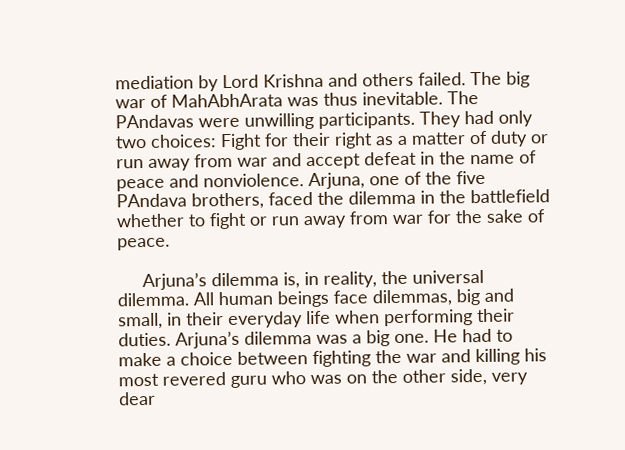mediation by Lord Krishna and others failed. The big war of MahAbhArata was thus inevitable. The PAndavas were unwilling participants. They had only two choices: Fight for their right as a matter of duty or run away from war and accept defeat in the name of peace and nonviolence. Arjuna, one of the five PAndava brothers, faced the dilemma in the battlefield whether to fight or run away from war for the sake of peace.

     Arjuna’s dilemma is, in reality, the universal dilemma. All human beings face dilemmas, big and small, in their everyday life when performing their duties. Arjuna’s dilemma was a big one. He had to make a choice between fighting the war and killing his most revered guru who was on the other side, very dear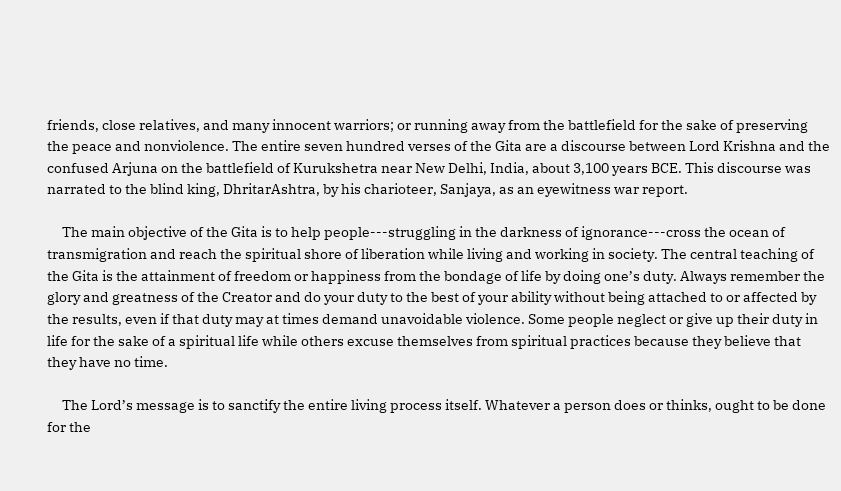friends, close relatives, and many innocent warriors; or running away from the battlefield for the sake of preserving the peace and nonviolence. The entire seven hundred verses of the Gita are a discourse between Lord Krishna and the confused Arjuna on the battlefield of Kurukshetra near New Delhi, India, about 3,100 years BCE. This discourse was narrated to the blind king, DhritarAshtra, by his charioteer, Sanjaya, as an eyewitness war report.

     The main objective of the Gita is to help people---struggling in the darkness of ignorance---cross the ocean of transmigration and reach the spiritual shore of liberation while living and working in society. The central teaching of the Gita is the attainment of freedom or happiness from the bondage of life by doing one’s duty. Always remember the glory and greatness of the Creator and do your duty to the best of your ability without being attached to or affected by the results, even if that duty may at times demand unavoidable violence. Some people neglect or give up their duty in life for the sake of a spiritual life while others excuse themselves from spiritual practices because they believe that they have no time.

     The Lord’s message is to sanctify the entire living process itself. Whatever a person does or thinks, ought to be done for the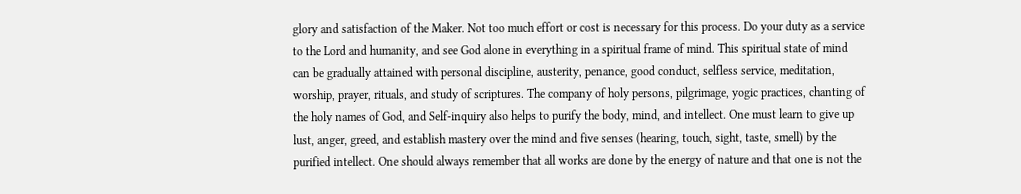glory and satisfaction of the Maker. Not too much effort or cost is necessary for this process. Do your duty as a service to the Lord and humanity, and see God alone in everything in a spiritual frame of mind. This spiritual state of mind can be gradually attained with personal discipline, austerity, penance, good conduct, selfless service, meditation, worship, prayer, rituals, and study of scriptures. The company of holy persons, pilgrimage, yogic practices, chanting of the holy names of God, and Self-inquiry also helps to purify the body, mind, and intellect. One must learn to give up lust, anger, greed, and establish mastery over the mind and five senses (hearing, touch, sight, taste, smell) by the purified intellect. One should always remember that all works are done by the energy of nature and that one is not the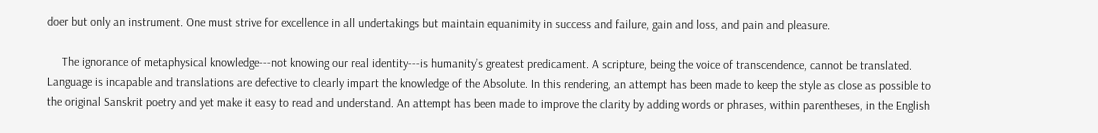doer but only an instrument. One must strive for excellence in all undertakings but maintain equanimity in success and failure, gain and loss, and pain and pleasure.

     The ignorance of metaphysical knowledge---not knowing our real identity---is humanity’s greatest predicament. A scripture, being the voice of transcendence, cannot be translated. Language is incapable and translations are defective to clearly impart the knowledge of the Absolute. In this rendering, an attempt has been made to keep the style as close as possible to the original Sanskrit poetry and yet make it easy to read and understand. An attempt has been made to improve the clarity by adding words or phrases, within parentheses, in the English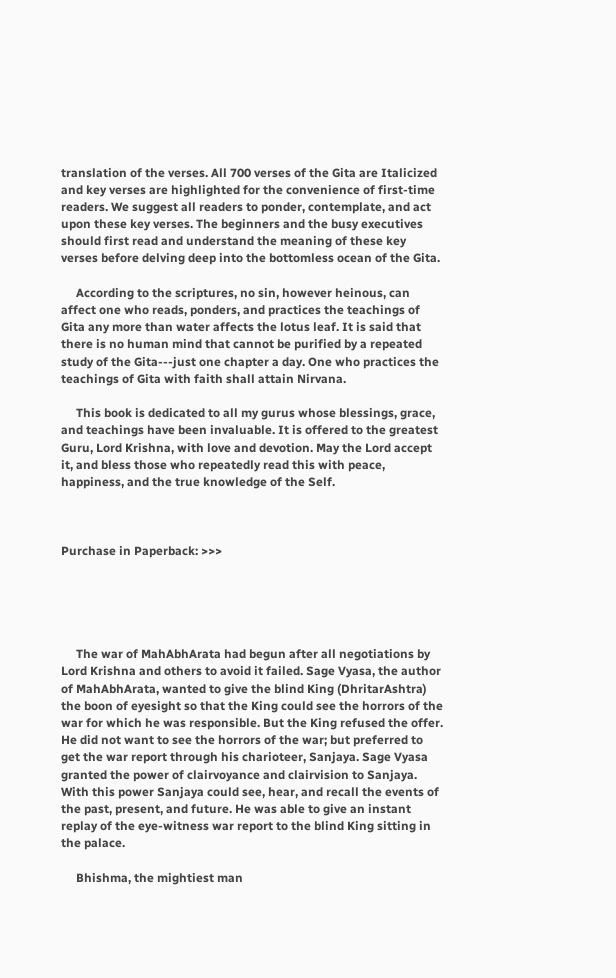translation of the verses. All 700 verses of the Gita are Italicized and key verses are highlighted for the convenience of first-time readers. We suggest all readers to ponder, contemplate, and act upon these key verses. The beginners and the busy executives should first read and understand the meaning of these key verses before delving deep into the bottomless ocean of the Gita.

     According to the scriptures, no sin, however heinous, can affect one who reads, ponders, and practices the teachings of Gita any more than water affects the lotus leaf. It is said that there is no human mind that cannot be purified by a repeated study of the Gita---just one chapter a day. One who practices the teachings of Gita with faith shall attain Nirvana.

     This book is dedicated to all my gurus whose blessings, grace, and teachings have been invaluable. It is offered to the greatest Guru, Lord Krishna, with love and devotion. May the Lord accept it, and bless those who repeatedly read this with peace, happiness, and the true knowledge of the Self.



Purchase in Paperback: >>>





     The war of MahAbhArata had begun after all negotiations by Lord Krishna and others to avoid it failed. Sage Vyasa, the author of MahAbhArata, wanted to give the blind King (DhritarAshtra) the boon of eyesight so that the King could see the horrors of the war for which he was responsible. But the King refused the offer. He did not want to see the horrors of the war; but preferred to get the war report through his charioteer, Sanjaya. Sage Vyasa granted the power of clairvoyance and clairvision to Sanjaya. With this power Sanjaya could see, hear, and recall the events of the past, present, and future. He was able to give an instant replay of the eye-witness war report to the blind King sitting in the palace.

     Bhishma, the mightiest man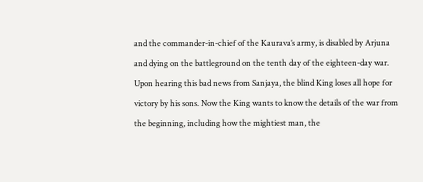and the commander-in-chief of the Kaurava’s army, is disabled by Arjuna and dying on the battleground on the tenth day of the eighteen-day war. Upon hearing this bad news from Sanjaya, the blind King loses all hope for victory by his sons. Now the King wants to know the details of the war from the beginning, including how the mightiest man, the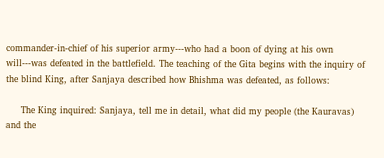commander-in-chief of his superior army---who had a boon of dying at his own will---was defeated in the battlefield. The teaching of the Gita begins with the inquiry of the blind King, after Sanjaya described how Bhishma was defeated, as follows:

     The King inquired: Sanjaya, tell me in detail, what did my people (the Kauravas) and the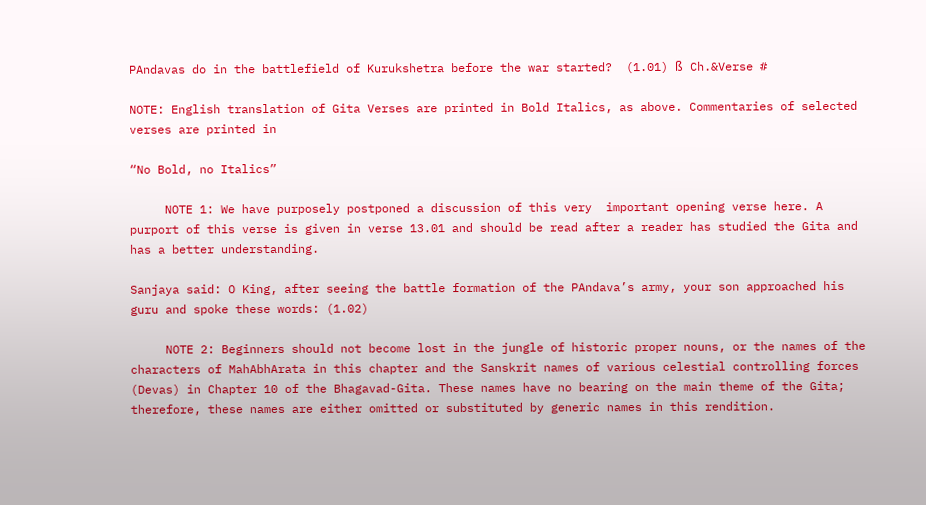PAndavas do in the battlefield of Kurukshetra before the war started?  (1.01) ß Ch.&Verse #

NOTE: English translation of Gita Verses are printed in Bold Italics, as above. Commentaries of selected verses are printed in

“No Bold, no Italics”

     NOTE 1: We have purposely postponed a discussion of this very  important opening verse here. A purport of this verse is given in verse 13.01 and should be read after a reader has studied the Gita and has a better understanding.

Sanjaya said: O King, after seeing the battle formation of the PAndava’s army, your son approached his guru and spoke these words: (1.02)

     NOTE 2: Beginners should not become lost in the jungle of historic proper nouns, or the names of the characters of MahAbhArata in this chapter and the Sanskrit names of various celestial controlling forces (Devas) in Chapter 10 of the Bhagavad-Gita. These names have no bearing on the main theme of the Gita; therefore, these names are either omitted or substituted by generic names in this rendition.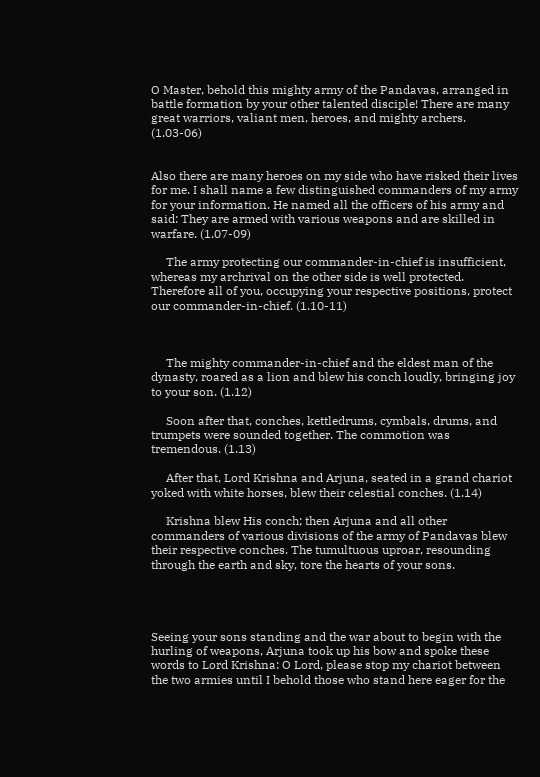O Master, behold this mighty army of the Pandavas, arranged in battle formation by your other talented disciple! There are many great warriors, valiant men, heroes, and mighty archers. (1.03-06)


Also there are many heroes on my side who have risked their lives for me. I shall name a few distinguished commanders of my army for your information. He named all the officers of his army and said: They are armed with various weapons and are skilled in warfare. (1.07-09)

     The army protecting our commander-in-chief is insufficient, whereas my archrival on the other side is well protected. Therefore all of you, occupying your respective positions, protect our commander-in-chief. (1.10-11)



     The mighty commander-in-chief and the eldest man of the dynasty, roared as a lion and blew his conch loudly, bringing joy to your son. (1.12)

     Soon after that, conches, kettledrums, cymbals, drums, and trumpets were sounded together. The commotion was tremendous. (1.13)

     After that, Lord Krishna and Arjuna, seated in a grand chariot yoked with white horses, blew their celestial conches. (1.14)

     Krishna blew His conch; then Arjuna and all other commanders of various divisions of the army of Pandavas blew their respective conches. The tumultuous uproar, resounding through the earth and sky, tore the hearts of your sons.




Seeing your sons standing and the war about to begin with the hurling of weapons, Arjuna took up his bow and spoke these words to Lord Krishna: O Lord, please stop my chariot between the two armies until I behold those who stand here eager for the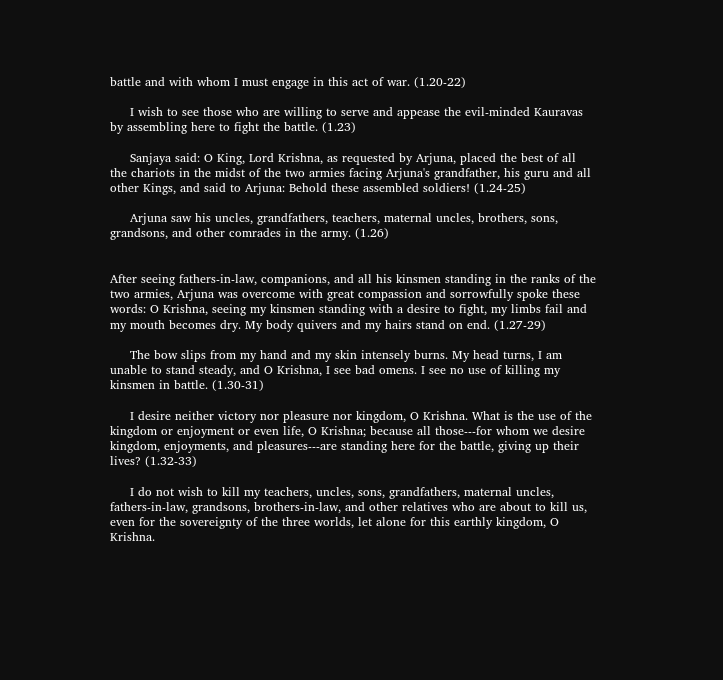battle and with whom I must engage in this act of war. (1.20-22)

     I wish to see those who are willing to serve and appease the evil-minded Kauravas by assembling here to fight the battle. (1.23)

     Sanjaya said: O King, Lord Krishna, as requested by Arjuna, placed the best of all the chariots in the midst of the two armies facing Arjuna's grandfather, his guru and all other Kings, and said to Arjuna: Behold these assembled soldiers! (1.24-25)

     Arjuna saw his uncles, grandfathers, teachers, maternal uncles, brothers, sons, grandsons, and other comrades in the army. (1.26)


After seeing fathers-in-law, companions, and all his kinsmen standing in the ranks of the two armies, Arjuna was overcome with great compassion and sorrowfully spoke these words: O Krishna, seeing my kinsmen standing with a desire to fight, my limbs fail and my mouth becomes dry. My body quivers and my hairs stand on end. (1.27-29)

     The bow slips from my hand and my skin intensely burns. My head turns, I am unable to stand steady, and O Krishna, I see bad omens. I see no use of killing my kinsmen in battle. (1.30-31)

     I desire neither victory nor pleasure nor kingdom, O Krishna. What is the use of the kingdom or enjoyment or even life, O Krishna; because all those---for whom we desire kingdom, enjoyments, and pleasures---are standing here for the battle, giving up their lives? (1.32-33)

     I do not wish to kill my teachers, uncles, sons, grandfathers, maternal uncles, fathers-in-law, grandsons, brothers-in-law, and other relatives who are about to kill us, even for the sovereignty of the three worlds, let alone for this earthly kingdom, O Krishna.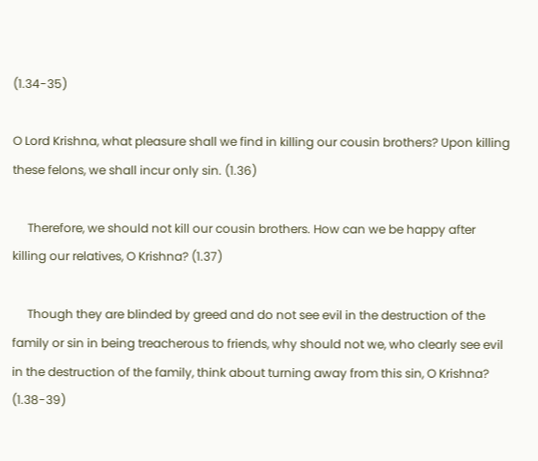(1.34-35)

O Lord Krishna, what pleasure shall we find in killing our cousin brothers? Upon killing these felons, we shall incur only sin. (1.36)

     Therefore, we should not kill our cousin brothers. How can we be happy after killing our relatives, O Krishna? (1.37)

     Though they are blinded by greed and do not see evil in the destruction of the family or sin in being treacherous to friends, why should not we, who clearly see evil in the destruction of the family, think about turning away from this sin, O Krishna? (1.38-39)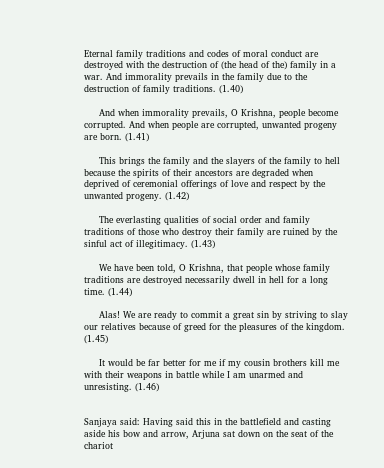Eternal family traditions and codes of moral conduct are destroyed with the destruction of (the head of the) family in a war. And immorality prevails in the family due to the destruction of family traditions. (1.40)

     And when immorality prevails, O Krishna, people become corrupted. And when people are corrupted, unwanted progeny are born. (1.41)

     This brings the family and the slayers of the family to hell because the spirits of their ancestors are degraded when deprived of ceremonial offerings of love and respect by the unwanted progeny. (1.42)

     The everlasting qualities of social order and family traditions of those who destroy their family are ruined by the sinful act of illegitimacy. (1.43)

     We have been told, O Krishna, that people whose family traditions are destroyed necessarily dwell in hell for a long time. (1.44)

     Alas! We are ready to commit a great sin by striving to slay our relatives because of greed for the pleasures of the kingdom. (1.45)

     It would be far better for me if my cousin brothers kill me with their weapons in battle while I am unarmed and unresisting. (1.46)


Sanjaya said: Having said this in the battlefield and casting aside his bow and arrow, Arjuna sat down on the seat of the chariot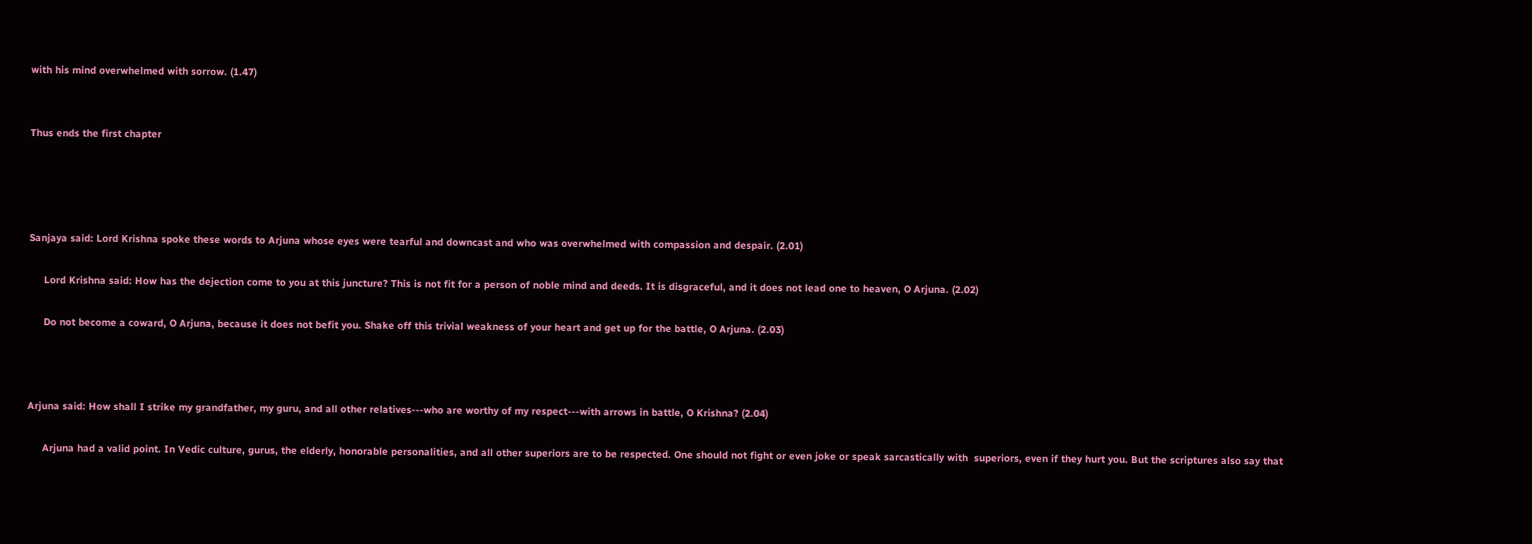with his mind overwhelmed with sorrow. (1.47)


Thus ends the first chapter




Sanjaya said: Lord Krishna spoke these words to Arjuna whose eyes were tearful and downcast and who was overwhelmed with compassion and despair. (2.01)

     Lord Krishna said: How has the dejection come to you at this juncture? This is not fit for a person of noble mind and deeds. It is disgraceful, and it does not lead one to heaven, O Arjuna. (2.02)

     Do not become a coward, O Arjuna, because it does not befit you. Shake off this trivial weakness of your heart and get up for the battle, O Arjuna. (2.03)



Arjuna said: How shall I strike my grandfather, my guru, and all other relatives---who are worthy of my respect---with arrows in battle, O Krishna? (2.04)

     Arjuna had a valid point. In Vedic culture, gurus, the elderly, honorable personalities, and all other superiors are to be respected. One should not fight or even joke or speak sarcastically with  superiors, even if they hurt you. But the scriptures also say that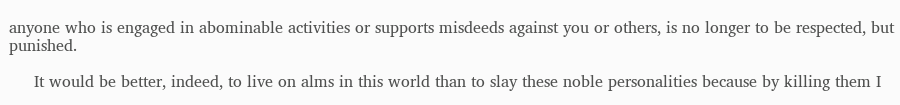anyone who is engaged in abominable activities or supports misdeeds against you or others, is no longer to be respected, but punished.

     It would be better, indeed, to live on alms in this world than to slay these noble personalities because by killing them I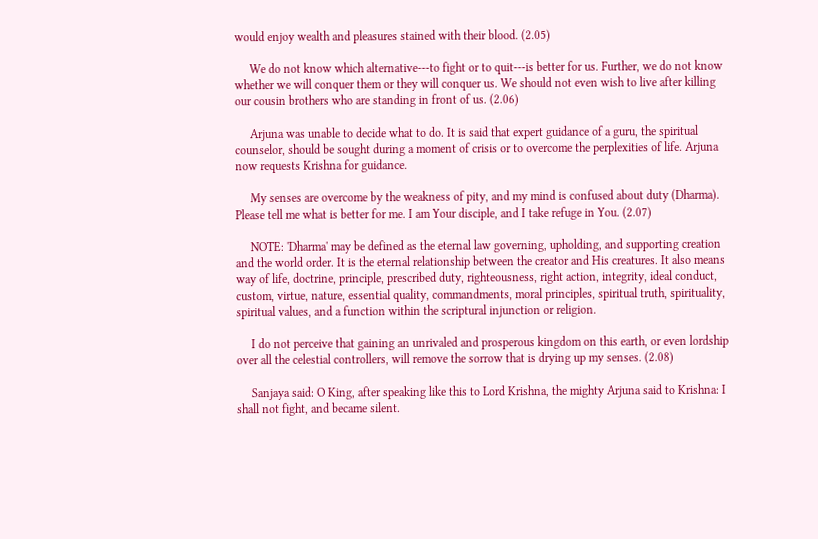would enjoy wealth and pleasures stained with their blood. (2.05)

     We do not know which alternative---to fight or to quit---is better for us. Further, we do not know whether we will conquer them or they will conquer us. We should not even wish to live after killing our cousin brothers who are standing in front of us. (2.06)

     Arjuna was unable to decide what to do. It is said that expert guidance of a guru, the spiritual counselor, should be sought during a moment of crisis or to overcome the perplexities of life. Arjuna now requests Krishna for guidance.

     My senses are overcome by the weakness of pity, and my mind is confused about duty (Dharma). Please tell me what is better for me. I am Your disciple, and I take refuge in You. (2.07)

     NOTE: 'Dharma' may be defined as the eternal law governing, upholding, and supporting creation and the world order. It is the eternal relationship between the creator and His creatures. It also means way of life, doctrine, principle, prescribed duty, righteousness, right action, integrity, ideal conduct, custom, virtue, nature, essential quality, commandments, moral principles, spiritual truth, spirituality, spiritual values, and a function within the scriptural injunction or religion.

     I do not perceive that gaining an unrivaled and prosperous kingdom on this earth, or even lordship over all the celestial controllers, will remove the sorrow that is drying up my senses. (2.08)

     Sanjaya said: O King, after speaking like this to Lord Krishna, the mighty Arjuna said to Krishna: I shall not fight, and became silent.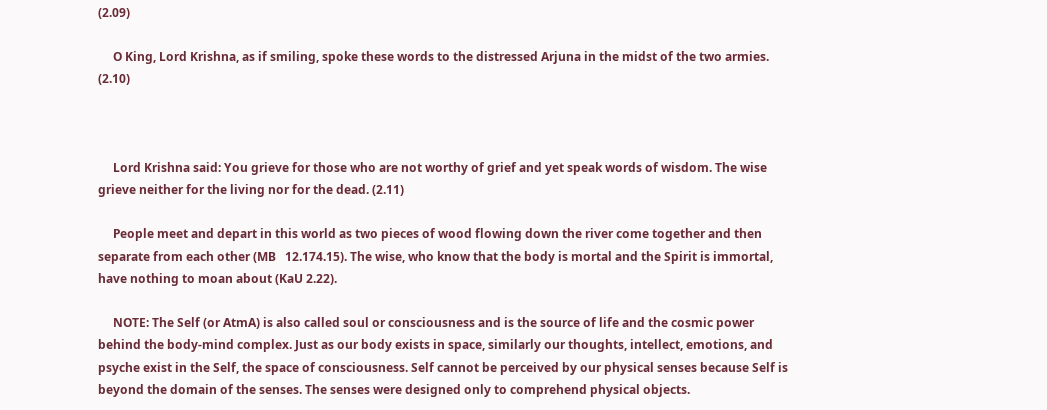(2.09)

     O King, Lord Krishna, as if smiling, spoke these words to the distressed Arjuna in the midst of the two armies. (2.10)



     Lord Krishna said: You grieve for those who are not worthy of grief and yet speak words of wisdom. The wise grieve neither for the living nor for the dead. (2.11)

     People meet and depart in this world as two pieces of wood flowing down the river come together and then separate from each other (MB   12.174.15). The wise, who know that the body is mortal and the Spirit is immortal, have nothing to moan about (KaU 2.22).

     NOTE: The Self (or AtmA) is also called soul or consciousness and is the source of life and the cosmic power behind the body-mind complex. Just as our body exists in space, similarly our thoughts, intellect, emotions, and psyche exist in the Self, the space of consciousness. Self cannot be perceived by our physical senses because Self is beyond the domain of the senses. The senses were designed only to comprehend physical objects.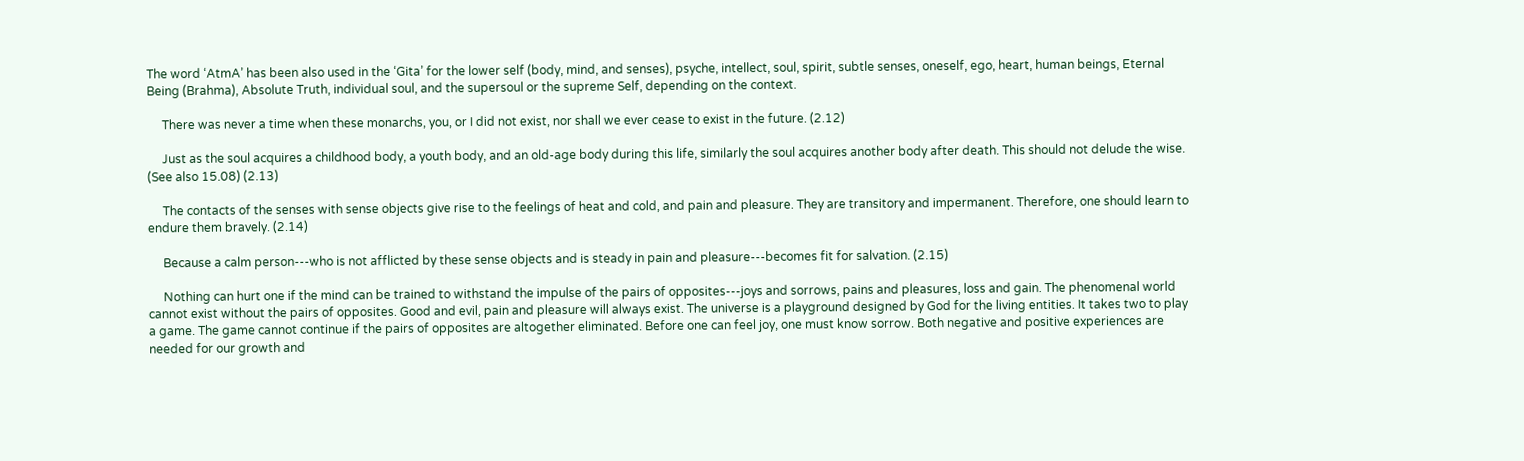The word ‘AtmA’ has been also used in the ‘Gita’ for the lower self (body, mind, and senses), psyche, intellect, soul, spirit, subtle senses, oneself, ego, heart, human beings, Eternal Being (Brahma), Absolute Truth, individual soul, and the supersoul or the supreme Self, depending on the context.

     There was never a time when these monarchs, you, or I did not exist, nor shall we ever cease to exist in the future. (2.12)

     Just as the soul acquires a childhood body, a youth body, and an old-age body during this life, similarly the soul acquires another body after death. This should not delude the wise. (See also 15.08) (2.13)

     The contacts of the senses with sense objects give rise to the feelings of heat and cold, and pain and pleasure. They are transitory and impermanent. Therefore, one should learn to endure them bravely. (2.14)

     Because a calm person---who is not afflicted by these sense objects and is steady in pain and pleasure---becomes fit for salvation. (2.15)

     Nothing can hurt one if the mind can be trained to withstand the impulse of the pairs of opposites---joys and sorrows, pains and pleasures, loss and gain. The phenomenal world cannot exist without the pairs of opposites. Good and evil, pain and pleasure will always exist. The universe is a playground designed by God for the living entities. It takes two to play a game. The game cannot continue if the pairs of opposites are altogether eliminated. Before one can feel joy, one must know sorrow. Both negative and positive experiences are needed for our growth and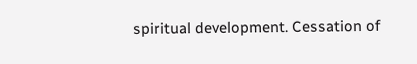spiritual development. Cessation of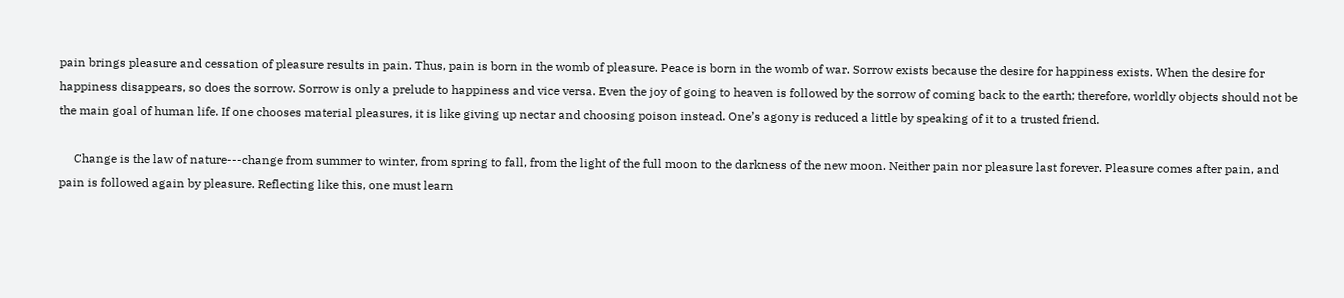pain brings pleasure and cessation of pleasure results in pain. Thus, pain is born in the womb of pleasure. Peace is born in the womb of war. Sorrow exists because the desire for happiness exists. When the desire for happiness disappears, so does the sorrow. Sorrow is only a prelude to happiness and vice versa. Even the joy of going to heaven is followed by the sorrow of coming back to the earth; therefore, worldly objects should not be the main goal of human life. If one chooses material pleasures, it is like giving up nectar and choosing poison instead. One’s agony is reduced a little by speaking of it to a trusted friend.

     Change is the law of nature---change from summer to winter, from spring to fall, from the light of the full moon to the darkness of the new moon. Neither pain nor pleasure last forever. Pleasure comes after pain, and pain is followed again by pleasure. Reflecting like this, one must learn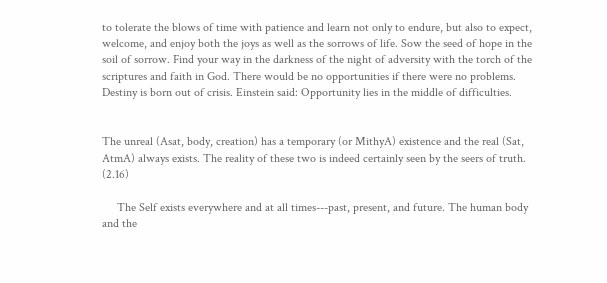to tolerate the blows of time with patience and learn not only to endure, but also to expect, welcome, and enjoy both the joys as well as the sorrows of life. Sow the seed of hope in the soil of sorrow. Find your way in the darkness of the night of adversity with the torch of the scriptures and faith in God. There would be no opportunities if there were no problems. Destiny is born out of crisis. Einstein said: Opportunity lies in the middle of difficulties.


The unreal (Asat, body, creation) has a temporary (or MithyA) existence and the real (Sat, AtmA) always exists. The reality of these two is indeed certainly seen by the seers of truth. (2.16)

     The Self exists everywhere and at all times---past, present, and future. The human body and the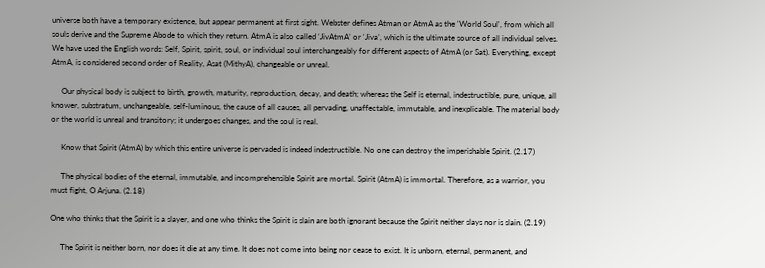universe both have a temporary existence, but appear permanent at first sight. Webster defines Atman or AtmA as the 'World Soul', from which all souls derive and the Supreme Abode to which they return. AtmA is also called ‘JivAtmA’ or ‘Jiva’, which is the ultimate source of all individual selves. We have used the English words: Self, Spirit, spirit, soul, or individual soul interchangeably for different aspects of AtmA (or Sat). Everything, except AtmA, is considered second order of Reality, Asat (MithyA), changeable or unreal.

     Our physical body is subject to birth, growth, maturity, reproduction, decay, and death; whereas the Self is eternal, indestructible, pure, unique, all knower, substratum, unchangeable, self-luminous, the cause of all causes, all pervading, unaffectable, immutable, and inexplicable. The material body or the world is unreal and transitory; it undergoes changes, and the soul is real.

     Know that Spirit (AtmA) by which this entire universe is pervaded is indeed indestructible. No one can destroy the imperishable Spirit. (2.17)

     The physical bodies of the eternal, immutable, and incomprehensible Spirit are mortal. Spirit (AtmA) is immortal. Therefore, as a warrior, you must fight, O Arjuna. (2.18)

One who thinks that the Spirit is a slayer, and one who thinks the Spirit is slain are both ignorant because the Spirit neither slays nor is slain. (2.19)

     The Spirit is neither born, nor does it die at any time. It does not come into being nor cease to exist. It is unborn, eternal, permanent, and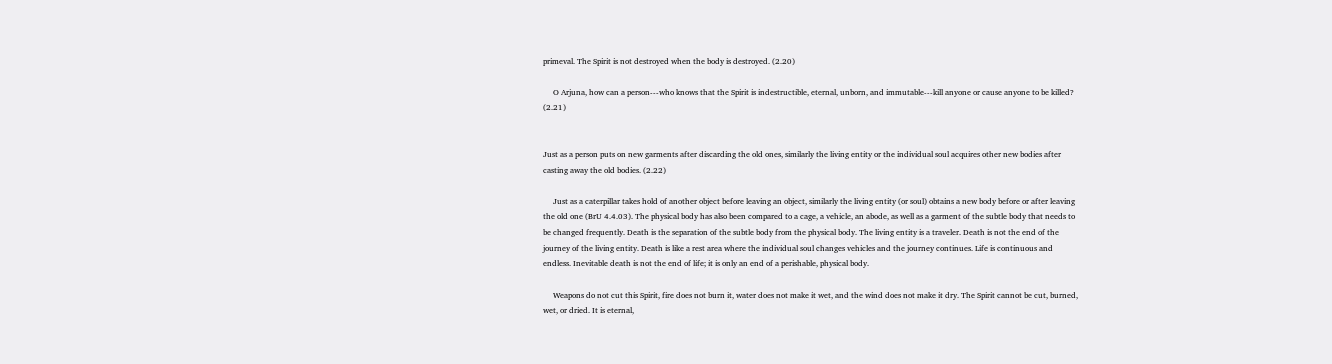primeval. The Spirit is not destroyed when the body is destroyed. (2.20)

     O Arjuna, how can a person---who knows that the Spirit is indestructible, eternal, unborn, and immutable---kill anyone or cause anyone to be killed? (2.21)


Just as a person puts on new garments after discarding the old ones, similarly the living entity or the individual soul acquires other new bodies after casting away the old bodies. (2.22)

     Just as a caterpillar takes hold of another object before leaving an object, similarly the living entity (or soul) obtains a new body before or after leaving the old one (BrU 4.4.03). The physical body has also been compared to a cage, a vehicle, an abode, as well as a garment of the subtle body that needs to be changed frequently. Death is the separation of the subtle body from the physical body. The living entity is a traveler. Death is not the end of the journey of the living entity. Death is like a rest area where the individual soul changes vehicles and the journey continues. Life is continuous and endless. Inevitable death is not the end of life; it is only an end of a perishable, physical body.

     Weapons do not cut this Spirit, fire does not burn it, water does not make it wet, and the wind does not make it dry. The Spirit cannot be cut, burned, wet, or dried. It is eternal,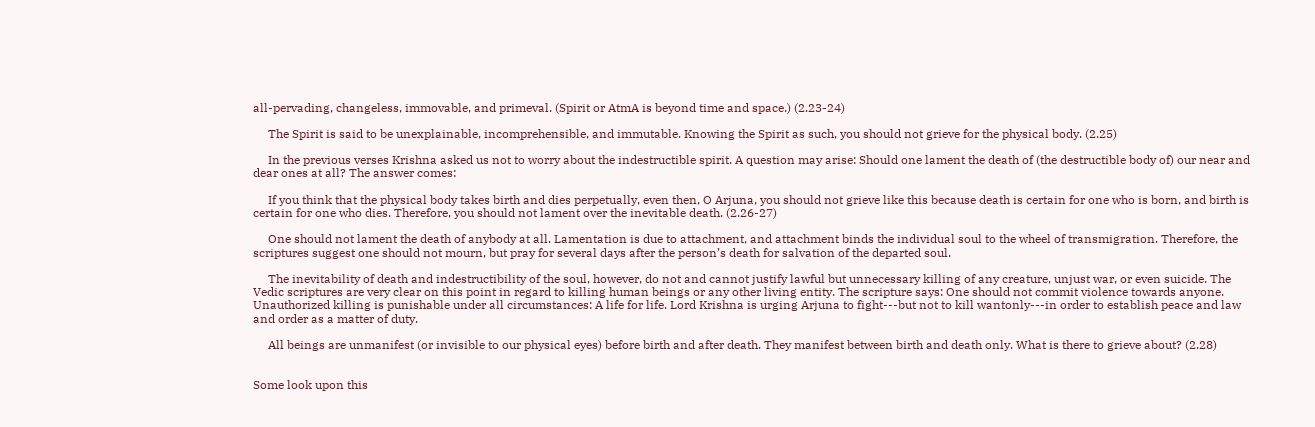all-pervading, changeless, immovable, and primeval. (Spirit or AtmA is beyond time and space.) (2.23-24)

     The Spirit is said to be unexplainable, incomprehensible, and immutable. Knowing the Spirit as such, you should not grieve for the physical body. (2.25)

     In the previous verses Krishna asked us not to worry about the indestructible spirit. A question may arise: Should one lament the death of (the destructible body of) our near and dear ones at all? The answer comes:

     If you think that the physical body takes birth and dies perpetually, even then, O Arjuna, you should not grieve like this because death is certain for one who is born, and birth is certain for one who dies. Therefore, you should not lament over the inevitable death. (2.26-27)

     One should not lament the death of anybody at all. Lamentation is due to attachment, and attachment binds the individual soul to the wheel of transmigration. Therefore, the scriptures suggest one should not mourn, but pray for several days after the person’s death for salvation of the departed soul.

     The inevitability of death and indestructibility of the soul, however, do not and cannot justify lawful but unnecessary killing of any creature, unjust war, or even suicide. The Vedic scriptures are very clear on this point in regard to killing human beings or any other living entity. The scripture says: One should not commit violence towards anyone. Unauthorized killing is punishable under all circumstances: A life for life. Lord Krishna is urging Arjuna to fight---but not to kill wantonly---in order to establish peace and law and order as a matter of duty.

     All beings are unmanifest (or invisible to our physical eyes) before birth and after death. They manifest between birth and death only. What is there to grieve about? (2.28)


Some look upon this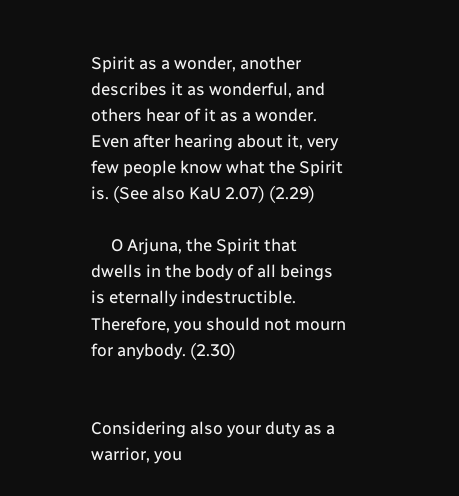Spirit as a wonder, another describes it as wonderful, and others hear of it as a wonder. Even after hearing about it, very few people know what the Spirit is. (See also KaU 2.07) (2.29)

     O Arjuna, the Spirit that dwells in the body of all beings is eternally indestructible. Therefore, you should not mourn for anybody. (2.30)


Considering also your duty as a warrior, you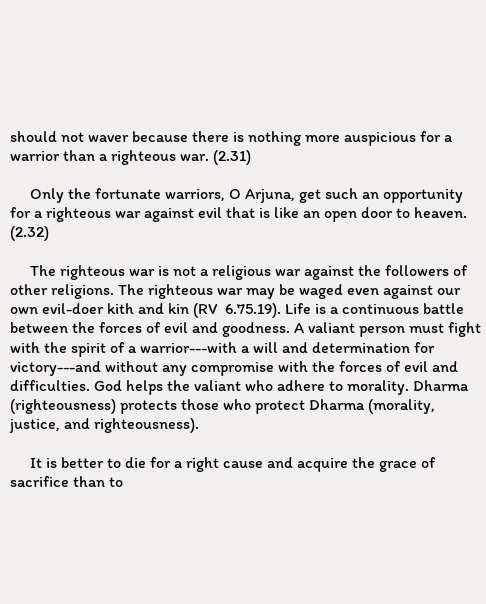should not waver because there is nothing more auspicious for a warrior than a righteous war. (2.31)

     Only the fortunate warriors, O Arjuna, get such an opportunity for a righteous war against evil that is like an open door to heaven. (2.32)

     The righteous war is not a religious war against the followers of other religions. The righteous war may be waged even against our own evil-doer kith and kin (RV  6.75.19). Life is a continuous battle between the forces of evil and goodness. A valiant person must fight with the spirit of a warrior---with a will and determination for victory---and without any compromise with the forces of evil and difficulties. God helps the valiant who adhere to morality. Dharma (righteousness) protects those who protect Dharma (morality, justice, and righteousness).

     It is better to die for a right cause and acquire the grace of sacrifice than to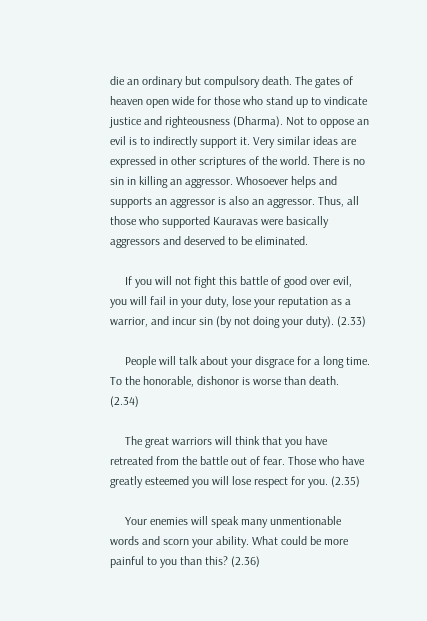die an ordinary but compulsory death. The gates of heaven open wide for those who stand up to vindicate justice and righteousness (Dharma). Not to oppose an evil is to indirectly support it. Very similar ideas are expressed in other scriptures of the world. There is no sin in killing an aggressor. Whosoever helps and supports an aggressor is also an aggressor. Thus, all those who supported Kauravas were basically aggressors and deserved to be eliminated.

     If you will not fight this battle of good over evil, you will fail in your duty, lose your reputation as a warrior, and incur sin (by not doing your duty). (2.33)

     People will talk about your disgrace for a long time. To the honorable, dishonor is worse than death. (2.34)

     The great warriors will think that you have retreated from the battle out of fear. Those who have greatly esteemed you will lose respect for you. (2.35)

     Your enemies will speak many unmentionable words and scorn your ability. What could be more painful to you than this? (2.36)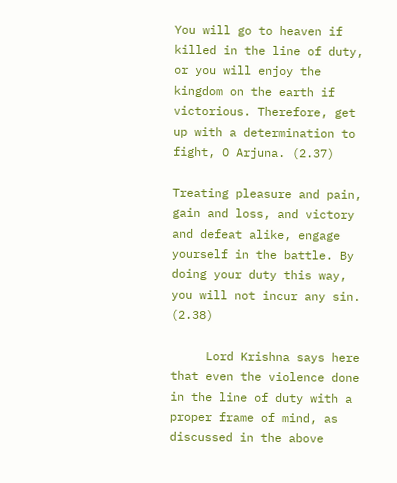You will go to heaven if killed in the line of duty, or you will enjoy the kingdom on the earth if victorious. Therefore, get up with a determination to fight, O Arjuna. (2.37)

Treating pleasure and pain, gain and loss, and victory and defeat alike, engage yourself in the battle. By doing your duty this way, you will not incur any sin. (2.38)

     Lord Krishna says here that even the violence done in the line of duty with a proper frame of mind, as discussed in the above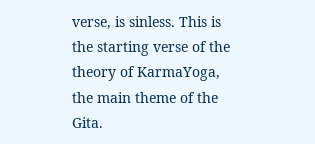verse, is sinless. This is the starting verse of the theory of KarmaYoga, the main theme of the Gita.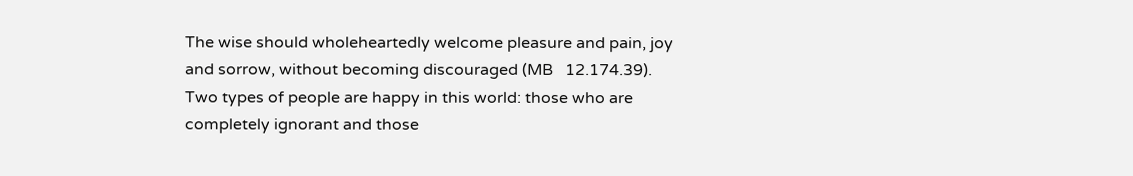The wise should wholeheartedly welcome pleasure and pain, joy and sorrow, without becoming discouraged (MB   12.174.39). Two types of people are happy in this world: those who are completely ignorant and those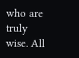who are truly wise. All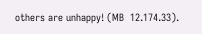others are unhappy! (MB  12.174.33).